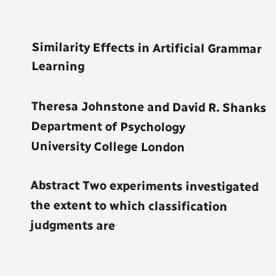Similarity Effects in Artificial Grammar Learning

Theresa Johnstone and David R. Shanks
Department of Psychology
University College London

Abstract Two experiments investigated the extent to which classification judgments are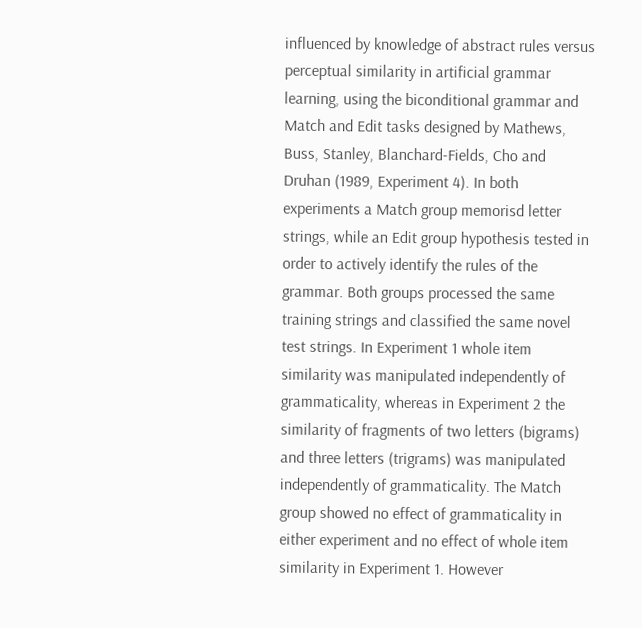influenced by knowledge of abstract rules versus perceptual similarity in artificial grammar learning, using the biconditional grammar and Match and Edit tasks designed by Mathews, Buss, Stanley, Blanchard-Fields, Cho and Druhan (1989, Experiment 4). In both experiments a Match group memorisd letter strings, while an Edit group hypothesis tested in order to actively identify the rules of the grammar. Both groups processed the same training strings and classified the same novel test strings. In Experiment 1 whole item similarity was manipulated independently of grammaticality, whereas in Experiment 2 the similarity of fragments of two letters (bigrams) and three letters (trigrams) was manipulated independently of grammaticality. The Match group showed no effect of grammaticality in either experiment and no effect of whole item similarity in Experiment 1. However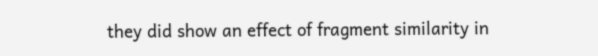they did show an effect of fragment similarity in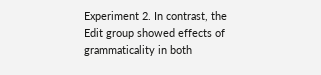Experiment 2. In contrast, the Edit group showed effects of grammaticality in both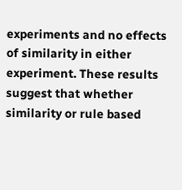experiments and no effects of similarity in either experiment. These results suggest that whether similarity or rule based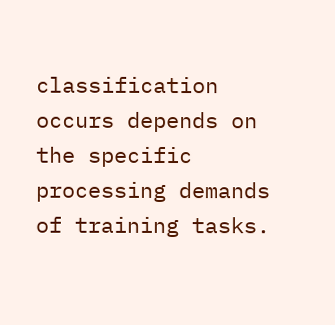classification occurs depends on the specific processing demands of training tasks.